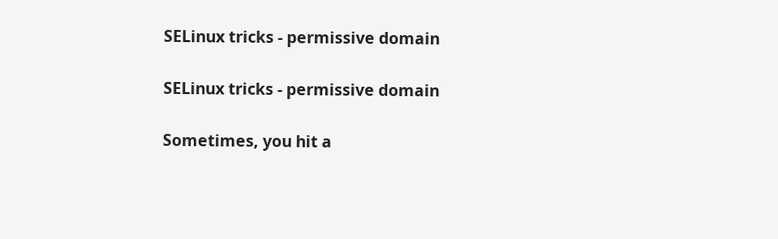SELinux tricks - permissive domain

SELinux tricks - permissive domain

Sometimes, you hit a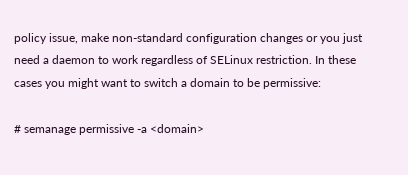policy issue, make non-standard configuration changes or you just need a daemon to work regardless of SELinux restriction. In these cases you might want to switch a domain to be permissive:

# semanage permissive -a <domain>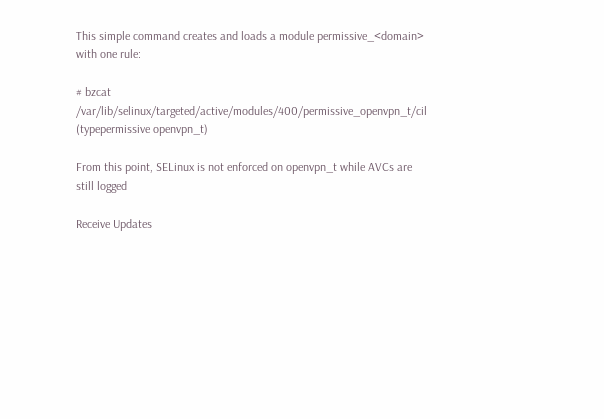This simple command creates and loads a module permissive_<domain> with one rule:

# bzcat /var/lib/selinux/targeted/active/modules/400/permissive_openvpn_t/cil
(typepermissive openvpn_t)

From this point, SELinux is not enforced on openvpn_t while AVCs are still logged

Receive Updates